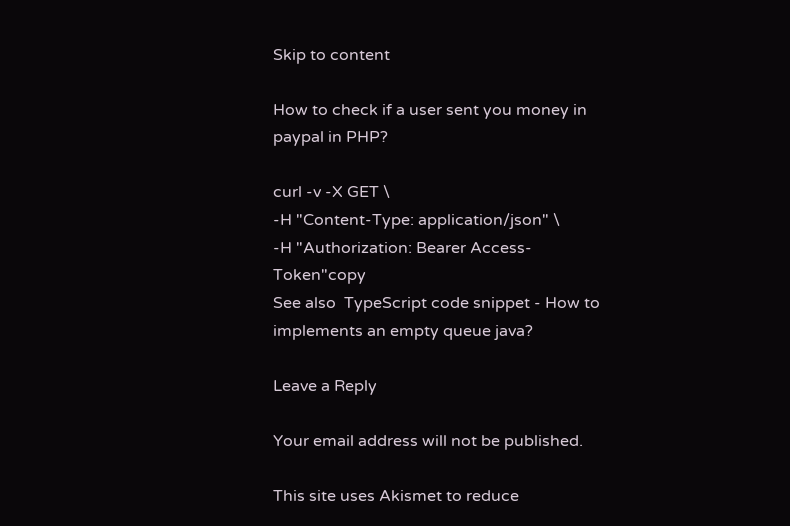Skip to content

How to check if a user sent you money in paypal in PHP?

curl -v -X GET \
-H "Content-Type: application/json" \
-H "Authorization: Bearer Access-Token"copy
See also  TypeScript code snippet - How to implements an empty queue java?

Leave a Reply

Your email address will not be published.

This site uses Akismet to reduce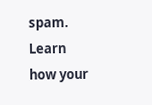spam. Learn how your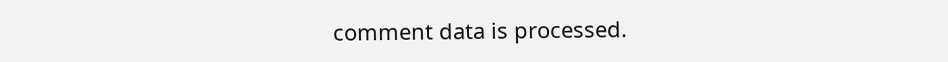comment data is processed.